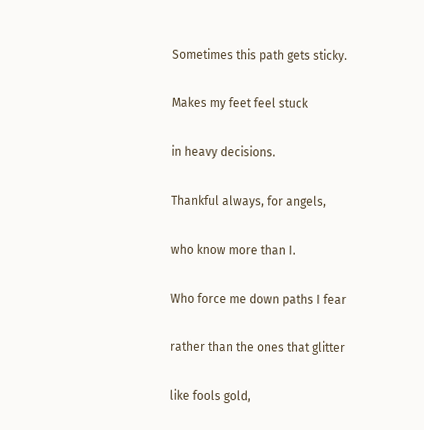Sometimes this path gets sticky.

Makes my feet feel stuck

in heavy decisions.

Thankful always, for angels,

who know more than I.

Who force me down paths I fear

rather than the ones that glitter

like fools gold,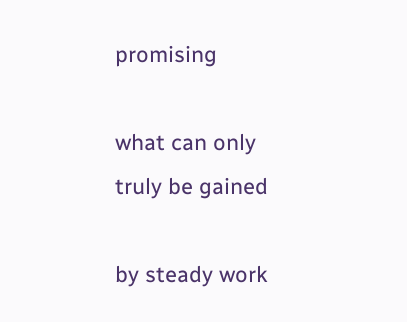promising

what can only truly be gained

by steady work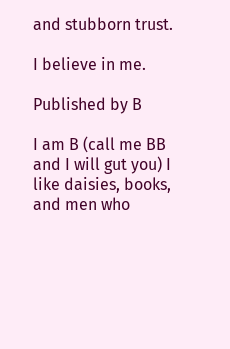and stubborn trust.

I believe in me.

Published by B

I am B (call me BB and I will gut you) I like daisies, books, and men who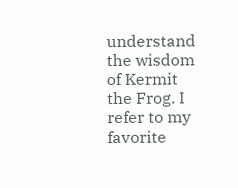understand the wisdom of Kermit the Frog. I refer to my favorite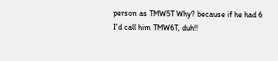person as TMW5T Why? because if he had 6 I'd call him TMW6T, duh!!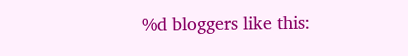%d bloggers like this: